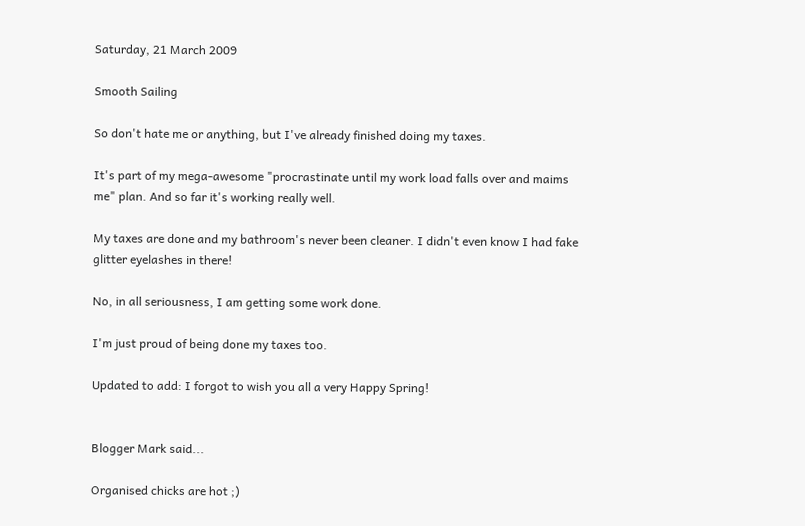Saturday, 21 March 2009

Smooth Sailing

So don't hate me or anything, but I've already finished doing my taxes.

It's part of my mega-awesome "procrastinate until my work load falls over and maims me" plan. And so far it's working really well.

My taxes are done and my bathroom's never been cleaner. I didn't even know I had fake glitter eyelashes in there!

No, in all seriousness, I am getting some work done.

I'm just proud of being done my taxes too.

Updated to add: I forgot to wish you all a very Happy Spring!


Blogger Mark said...

Organised chicks are hot ;)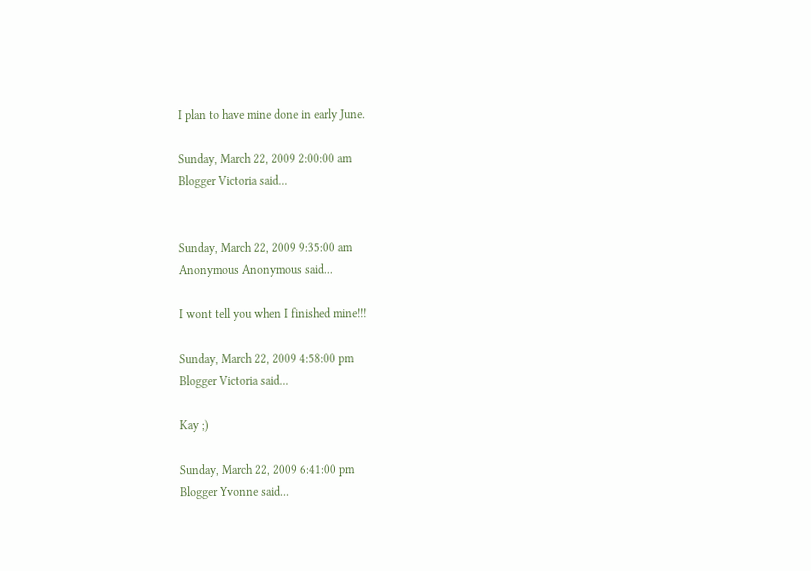I plan to have mine done in early June.

Sunday, March 22, 2009 2:00:00 am
Blogger Victoria said...


Sunday, March 22, 2009 9:35:00 am
Anonymous Anonymous said...

I wont tell you when I finished mine!!!

Sunday, March 22, 2009 4:58:00 pm
Blogger Victoria said...

Kay ;)

Sunday, March 22, 2009 6:41:00 pm
Blogger Yvonne said...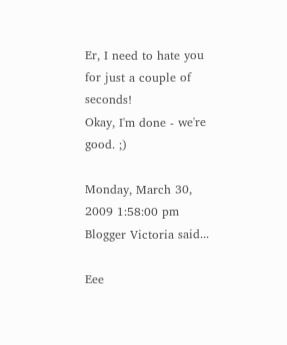Er, I need to hate you for just a couple of seconds!
Okay, I'm done - we're good. ;)

Monday, March 30, 2009 1:58:00 pm
Blogger Victoria said...

Eee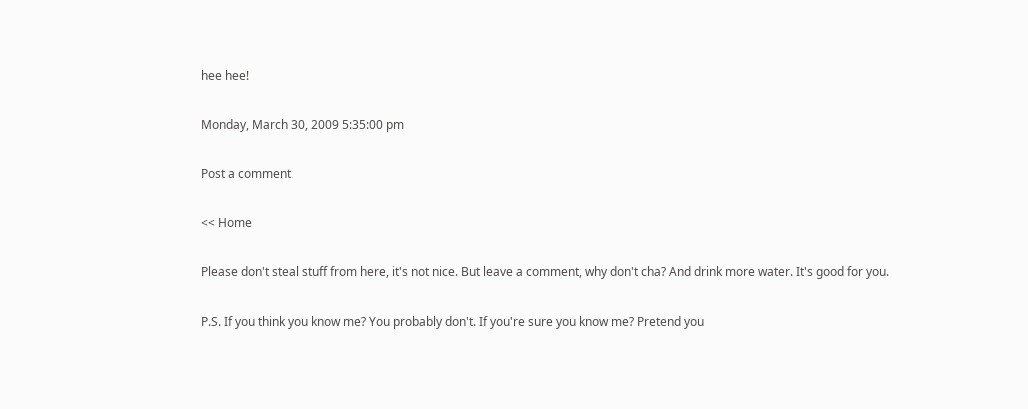hee hee!

Monday, March 30, 2009 5:35:00 pm

Post a comment

<< Home

Please don't steal stuff from here, it's not nice. But leave a comment, why don't cha? And drink more water. It's good for you.

P.S. If you think you know me? You probably don't. If you're sure you know me? Pretend you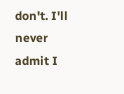don't. I'll never admit I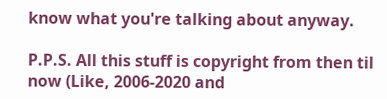know what you're talking about anyway.

P.P.S. All this stuff is copyright from then til now (Like, 2006-2020 and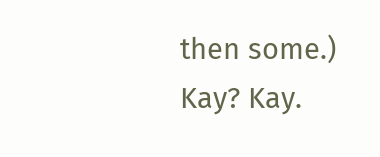then some.) Kay? Kay.